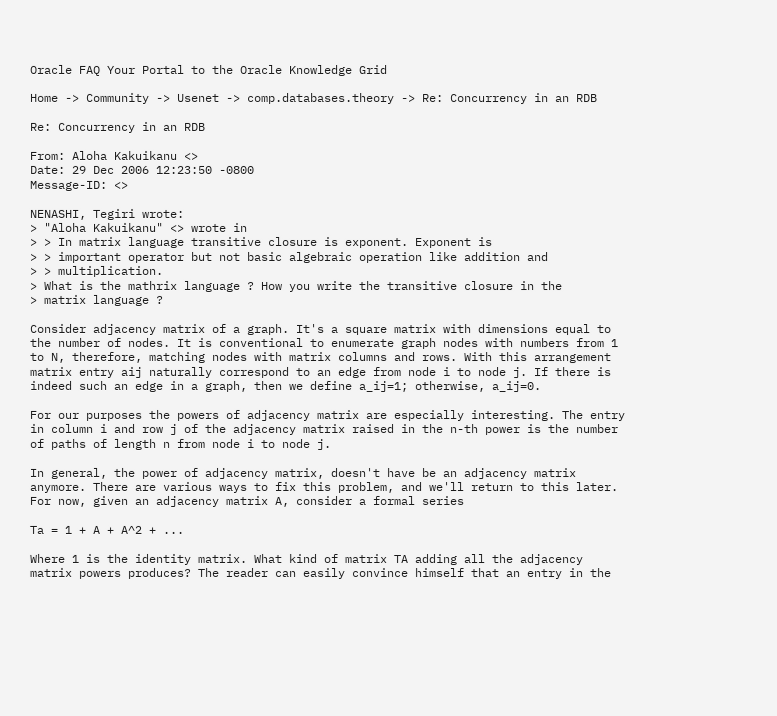Oracle FAQ Your Portal to the Oracle Knowledge Grid

Home -> Community -> Usenet -> comp.databases.theory -> Re: Concurrency in an RDB

Re: Concurrency in an RDB

From: Aloha Kakuikanu <>
Date: 29 Dec 2006 12:23:50 -0800
Message-ID: <>

NENASHI, Tegiri wrote:
> "Aloha Kakuikanu" <> wrote in
> > In matrix language transitive closure is exponent. Exponent is
> > important operator but not basic algebraic operation like addition and
> > multiplication.
> What is the mathrix language ? How you write the transitive closure in the
> matrix language ?

Consider adjacency matrix of a graph. It's a square matrix with dimensions equal to the number of nodes. It is conventional to enumerate graph nodes with numbers from 1 to N, therefore, matching nodes with matrix columns and rows. With this arrangement matrix entry aij naturally correspond to an edge from node i to node j. If there is indeed such an edge in a graph, then we define a_ij=1; otherwise, a_ij=0.

For our purposes the powers of adjacency matrix are especially interesting. The entry in column i and row j of the adjacency matrix raised in the n-th power is the number of paths of length n from node i to node j.

In general, the power of adjacency matrix, doesn't have be an adjacency matrix anymore. There are various ways to fix this problem, and we'll return to this later. For now, given an adjacency matrix A, consider a formal series

Ta = 1 + A + A^2 + ...

Where 1 is the identity matrix. What kind of matrix TA adding all the adjacency matrix powers produces? The reader can easily convince himself that an entry in the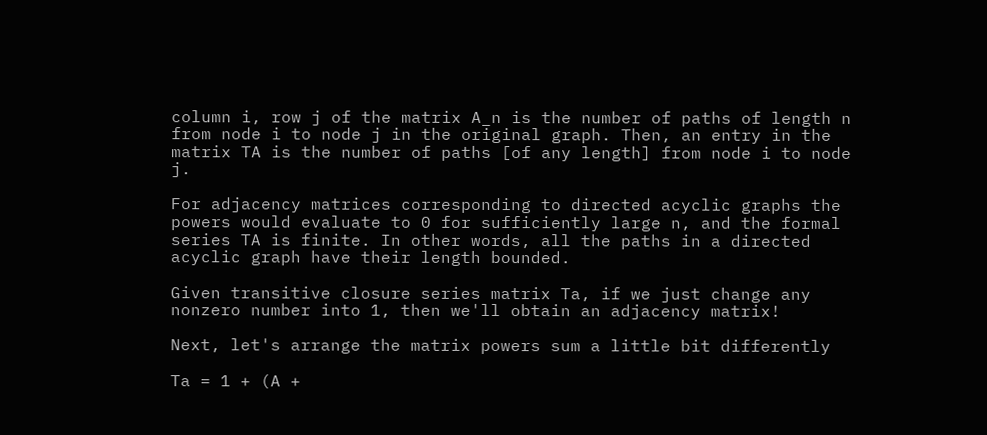column i, row j of the matrix A_n is the number of paths of length n from node i to node j in the original graph. Then, an entry in the matrix TA is the number of paths [of any length] from node i to node j.

For adjacency matrices corresponding to directed acyclic graphs the powers would evaluate to 0 for sufficiently large n, and the formal series TA is finite. In other words, all the paths in a directed acyclic graph have their length bounded.

Given transitive closure series matrix Ta, if we just change any nonzero number into 1, then we'll obtain an adjacency matrix!

Next, let's arrange the matrix powers sum a little bit differently

Ta = 1 + (A +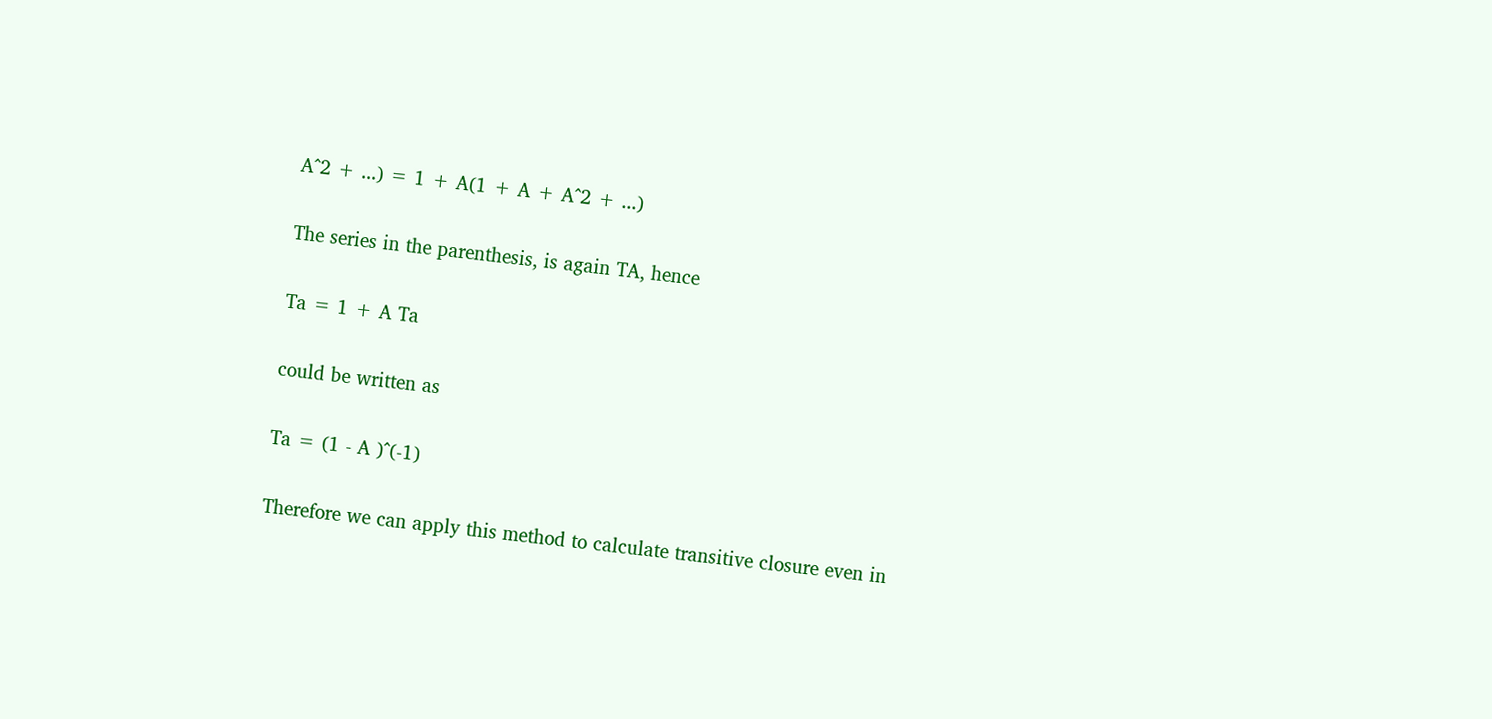A^2 + ...) = 1 + A(1 + A + A^2 + ...)

The series in the parenthesis, is again TA, hence

Ta = 1 + A Ta

could be written as

Ta = (1 - A )^(-1)

Therefore we can apply this method to calculate transitive closure even in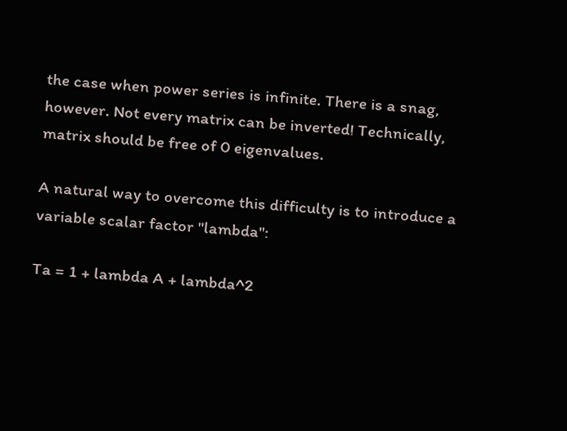the case when power series is infinite. There is a snag, however. Not every matrix can be inverted! Technically, matrix should be free of 0 eigenvalues.

A natural way to overcome this difficulty is to introduce a variable scalar factor "lambda":

Ta = 1 + lambda A + lambda^2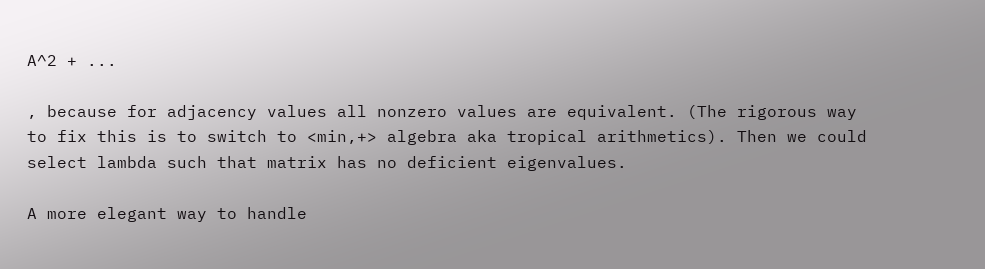A^2 + ...

, because for adjacency values all nonzero values are equivalent. (The rigorous way to fix this is to switch to <min,+> algebra aka tropical arithmetics). Then we could select lambda such that matrix has no deficient eigenvalues.

A more elegant way to handle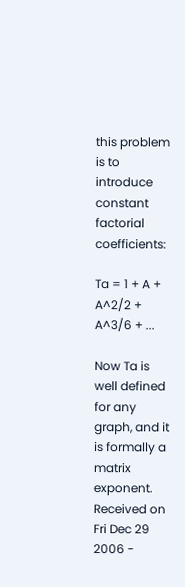this problem is to introduce constant factorial coefficients:

Ta = 1 + A + A^2/2 + A^3/6 + ...

Now Ta is well defined for any graph, and it is formally a matrix exponent. Received on Fri Dec 29 2006 -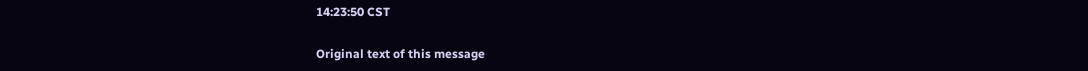14:23:50 CST

Original text of this message